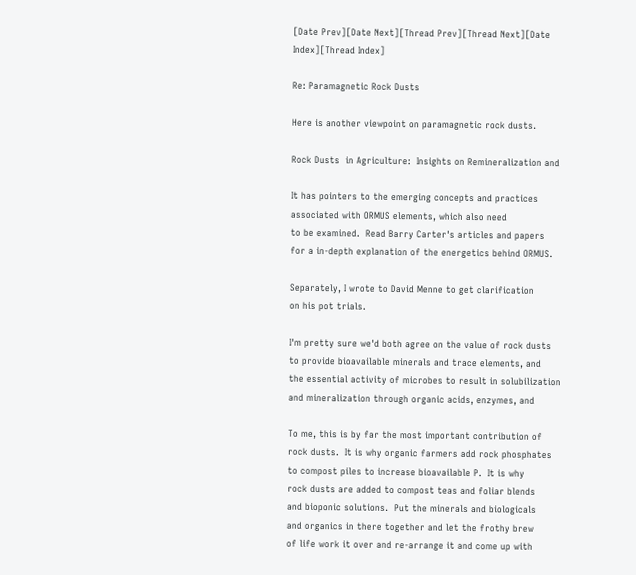[Date Prev][Date Next][Thread Prev][Thread Next][Date Index][Thread Index]

Re: Paramagnetic Rock Dusts

Here is another viewpoint on paramagnetic rock dusts.

Rock Dusts  in Agriculture:  Insights on Remineralization and

It has pointers to the emerging concepts and practices
associated with ORMUS elements, which also need
to be examined.  Read Barry Carter's articles and papers
for a in-depth explanation of the energetics behind ORMUS.

Separately, I wrote to David Menne to get clarification
on his pot trials.

I'm pretty sure we'd both agree on the value of rock dusts
to provide bioavailable minerals and trace elements, and
the essential activity of microbes to result in solubilization
and mineralization through organic acids, enzymes, and

To me, this is by far the most important contribution of
rock dusts.  It is why organic farmers add rock phosphates
to compost piles to increase bioavailable P.  It is why
rock dusts are added to compost teas and foliar blends
and bioponic solutions.  Put the minerals and biologicals
and organics in there together and let the frothy brew
of life work it over and re-arrange it and come up with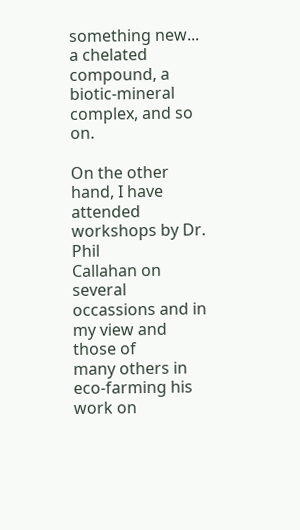something new... a chelated compound, a biotic-mineral
complex, and so on.

On the other hand, I have attended workshops by Dr. Phil
Callahan on several occassions and in my view and those of
many others in eco-farming his work on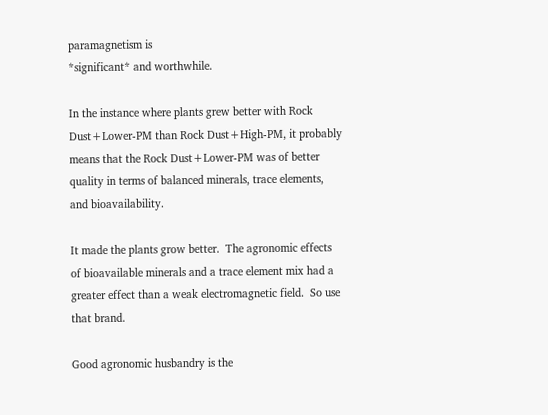paramagnetism is
*significant* and worthwhile.

In the instance where plants grew better with Rock
Dust+Lower-PM than Rock Dust+High-PM, it probably
means that the Rock Dust+Lower-PM was of better
quality in terms of balanced minerals, trace elements,
and bioavailability.

It made the plants grow better.  The agronomic effects
of bioavailable minerals and a trace element mix had a
greater effect than a weak electromagnetic field.  So use
that brand.

Good agronomic husbandry is the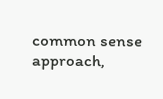common sense approach,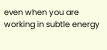even when you are working in subtle energy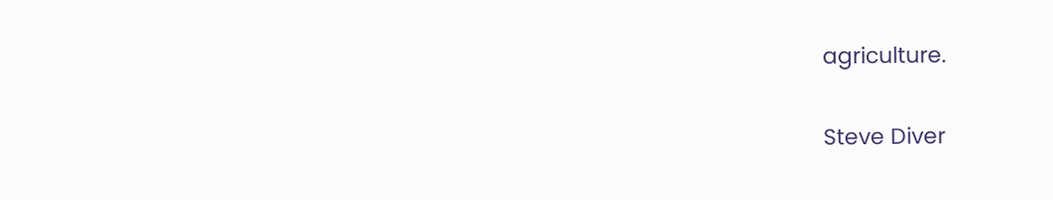agriculture.

Steve Diver